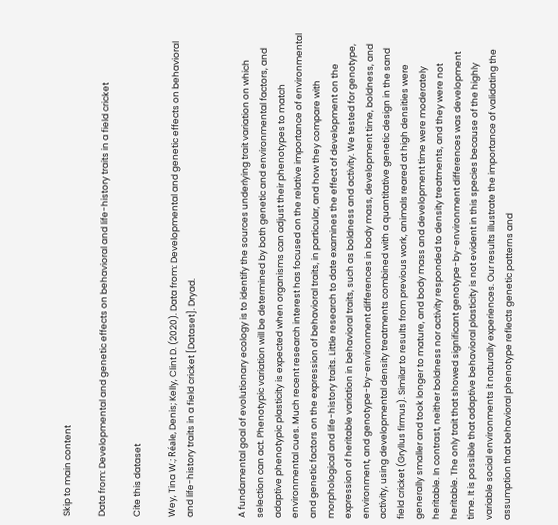Skip to main content

Data from: Developmental and genetic effects on behavioral and life-history traits in a field cricket

Cite this dataset

Wey, Tina W.; Réale, Denis; Kelly, Clint D. (2020). Data from: Developmental and genetic effects on behavioral and life-history traits in a field cricket [Dataset]. Dryad.


A fundamental goal of evolutionary ecology is to identify the sources underlying trait variation on which selection can act. Phenotypic variation will be determined by both genetic and environmental factors, and adaptive phenotypic plasticity is expected when organisms can adjust their phenotypes to match environmental cues. Much recent research interest has focused on the relative importance of environmental and genetic factors on the expression of behavioral traits, in particular, and how they compare with morphological and life-history traits. Little research to date examines the effect of development on the expression of heritable variation in behavioral traits, such as boldness and activity. We tested for genotype, environment, and genotype-by-environment differences in body mass, development time, boldness, and activity, using developmental density treatments combined with a quantitative genetic design in the sand field cricket (Gryllus firmus). Similar to results from previous work, animals reared at high densities were generally smaller and took longer to mature, and body mass and development time were moderately heritable. In contrast, neither boldness nor activity responded to density treatments, and they were not heritable. The only trait that showed significant genotype-by-environment differences was development time. It is possible that adaptive behavioral plasticity is not evident in this species because of the highly variable social environments it naturally experiences. Our results illustrate the importance of validating the assumption that behavioral phenotype reflects genetic patterns and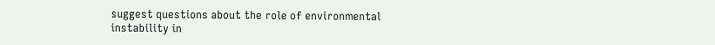suggest questions about the role of environmental instability in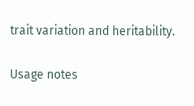trait variation and heritability.

Usage notes